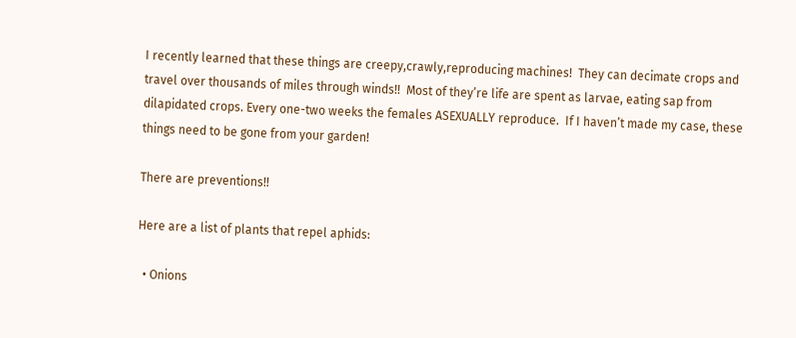I recently learned that these things are creepy,crawly,reproducing machines!  They can decimate crops and travel over thousands of miles through winds!!  Most of they’re life are spent as larvae, eating sap from dilapidated crops. Every one-two weeks the females ASEXUALLY reproduce.  If I haven’t made my case, these things need to be gone from your garden!

There are preventions!!

Here are a list of plants that repel aphids:

  • Onions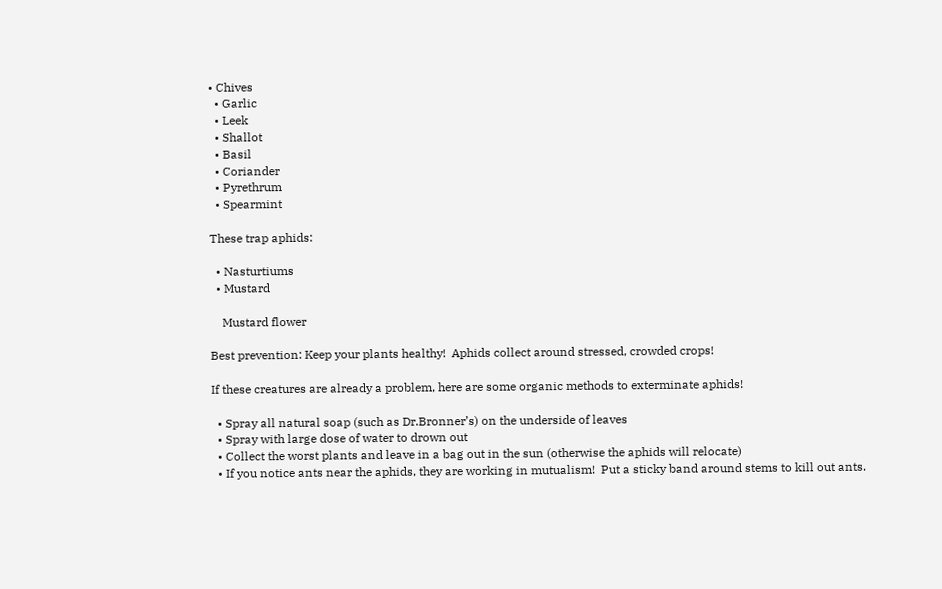• Chives
  • Garlic
  • Leek
  • Shallot
  • Basil
  • Coriander
  • Pyrethrum
  • Spearmint

These trap aphids:

  • Nasturtiums
  • Mustard

    Mustard flower

Best prevention: Keep your plants healthy!  Aphids collect around stressed, crowded crops!

If these creatures are already a problem, here are some organic methods to exterminate aphids!

  • Spray all natural soap (such as Dr.Bronner’s) on the underside of leaves
  • Spray with large dose of water to drown out
  • Collect the worst plants and leave in a bag out in the sun (otherwise the aphids will relocate)
  • If you notice ants near the aphids, they are working in mutualism!  Put a sticky band around stems to kill out ants.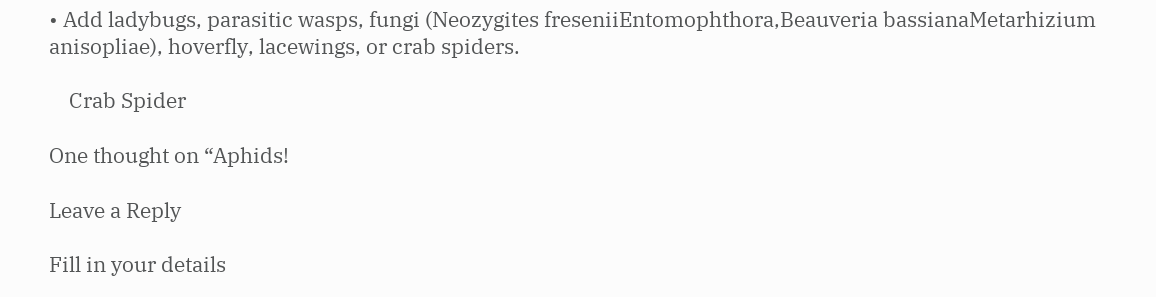• Add ladybugs, parasitic wasps, fungi (Neozygites freseniiEntomophthora,Beauveria bassianaMetarhizium anisopliae), hoverfly, lacewings, or crab spiders.

    Crab Spider

One thought on “Aphids!

Leave a Reply

Fill in your details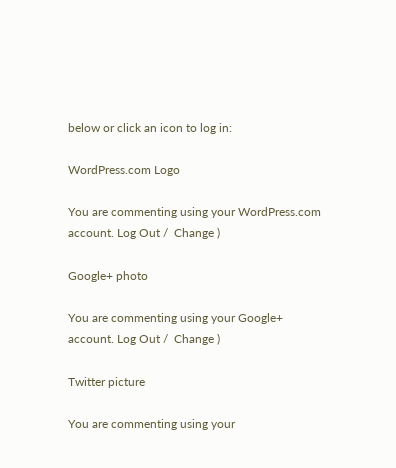below or click an icon to log in:

WordPress.com Logo

You are commenting using your WordPress.com account. Log Out /  Change )

Google+ photo

You are commenting using your Google+ account. Log Out /  Change )

Twitter picture

You are commenting using your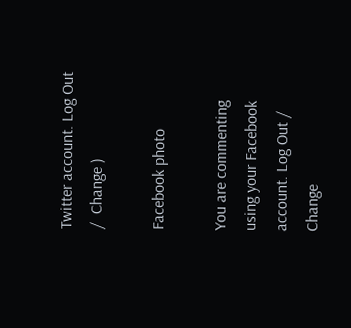Twitter account. Log Out /  Change )

Facebook photo

You are commenting using your Facebook account. Log Out /  Change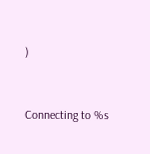)


Connecting to %s